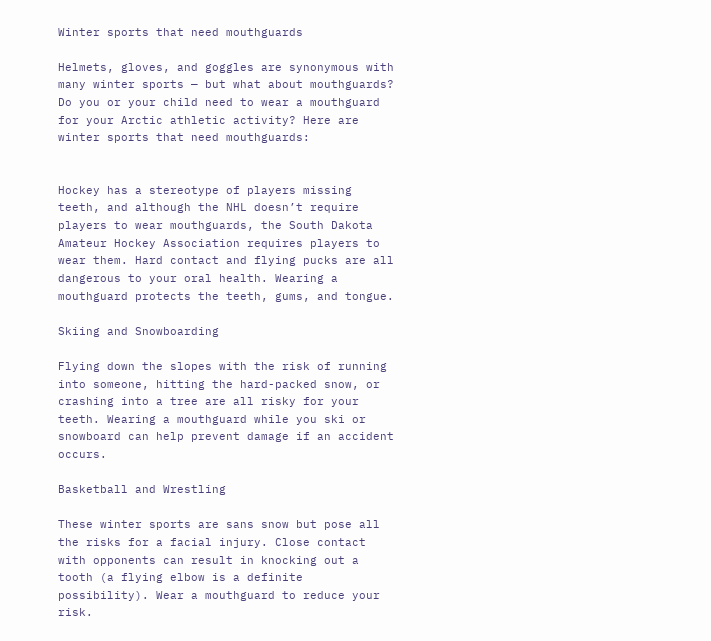Winter sports that need mouthguards

Helmets, gloves, and goggles are synonymous with many winter sports — but what about mouthguards? Do you or your child need to wear a mouthguard for your Arctic athletic activity? Here are winter sports that need mouthguards:


Hockey has a stereotype of players missing teeth, and although the NHL doesn’t require players to wear mouthguards, the South Dakota Amateur Hockey Association requires players to wear them. Hard contact and flying pucks are all dangerous to your oral health. Wearing a mouthguard protects the teeth, gums, and tongue.

Skiing and Snowboarding

Flying down the slopes with the risk of running into someone, hitting the hard-packed snow, or crashing into a tree are all risky for your teeth. Wearing a mouthguard while you ski or snowboard can help prevent damage if an accident occurs.

Basketball and Wrestling

These winter sports are sans snow but pose all the risks for a facial injury. Close contact with opponents can result in knocking out a tooth (a flying elbow is a definite possibility). Wear a mouthguard to reduce your risk.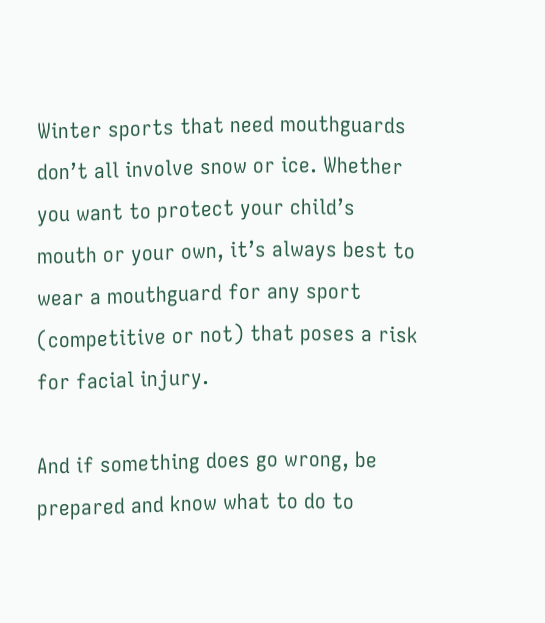Winter sports that need mouthguards don’t all involve snow or ice. Whether you want to protect your child’s mouth or your own, it’s always best to wear a mouthguard for any sport (competitive or not) that poses a risk for facial injury.

And if something does go wrong, be prepared and know what to do to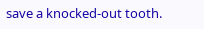save a knocked-out tooth.